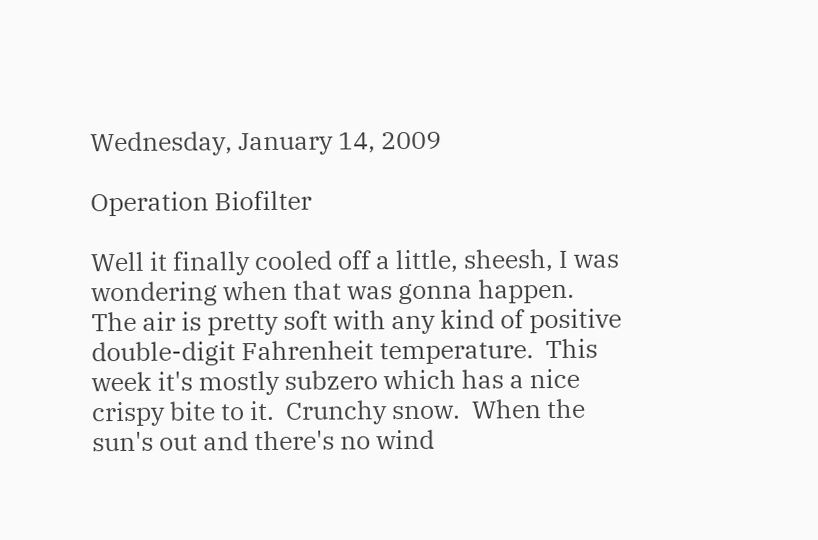Wednesday, January 14, 2009

Operation Biofilter

Well it finally cooled off a little, sheesh, I was wondering when that was gonna happen.  The air is pretty soft with any kind of positive double-digit Fahrenheit temperature.  This week it's mostly subzero which has a nice crispy bite to it.  Crunchy snow.  When the sun's out and there's no wind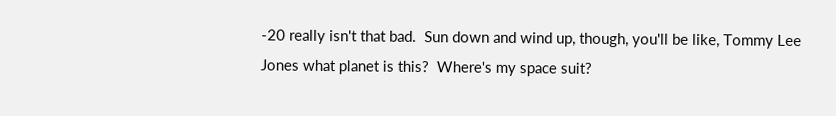-20 really isn't that bad.  Sun down and wind up, though, you'll be like, Tommy Lee Jones what planet is this?  Where's my space suit?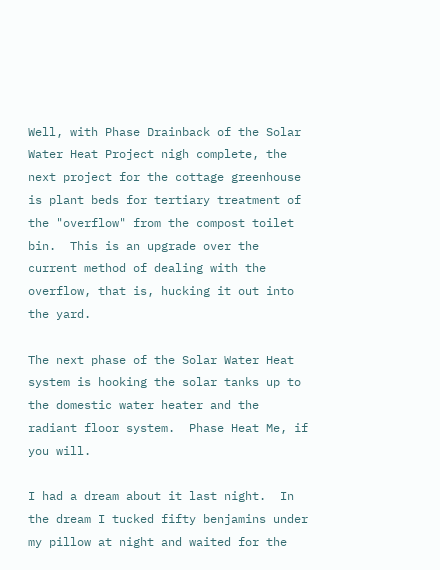Well, with Phase Drainback of the Solar Water Heat Project nigh complete, the next project for the cottage greenhouse is plant beds for tertiary treatment of the "overflow" from the compost toilet bin.  This is an upgrade over the current method of dealing with the overflow, that is, hucking it out into the yard.

The next phase of the Solar Water Heat system is hooking the solar tanks up to the domestic water heater and the radiant floor system.  Phase Heat Me, if you will.

I had a dream about it last night.  In the dream I tucked fifty benjamins under my pillow at night and waited for the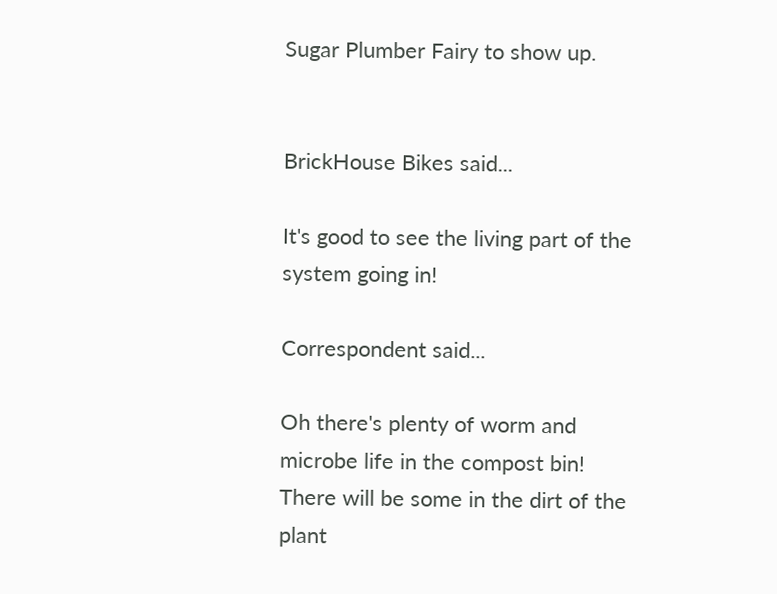Sugar Plumber Fairy to show up.


BrickHouse Bikes said...

It's good to see the living part of the system going in!

Correspondent said...

Oh there's plenty of worm and microbe life in the compost bin! There will be some in the dirt of the plant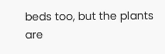beds too, but the plants are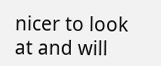nicer to look at and will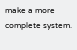make a more complete system.